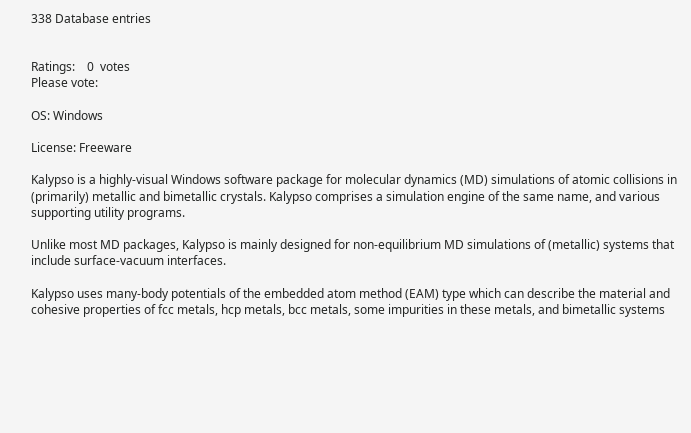338 Database entries


Ratings:    0  votes
Please vote:

OS: Windows

License: Freeware

Kalypso is a highly-visual Windows software package for molecular dynamics (MD) simulations of atomic collisions in (primarily) metallic and bimetallic crystals. Kalypso comprises a simulation engine of the same name, and various supporting utility programs.

Unlike most MD packages, Kalypso is mainly designed for non-equilibrium MD simulations of (metallic) systems that include surface-vacuum interfaces.

Kalypso uses many-body potentials of the embedded atom method (EAM) type which can describe the material and cohesive properties of fcc metals, hcp metals, bcc metals, some impurities in these metals, and bimetallic systems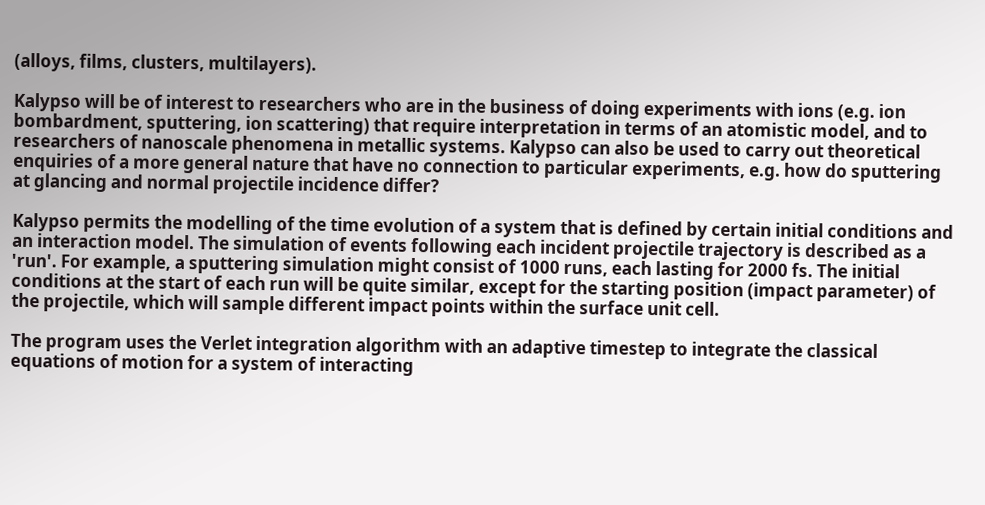(alloys, films, clusters, multilayers).

Kalypso will be of interest to researchers who are in the business of doing experiments with ions (e.g. ion bombardment, sputtering, ion scattering) that require interpretation in terms of an atomistic model, and to researchers of nanoscale phenomena in metallic systems. Kalypso can also be used to carry out theoretical enquiries of a more general nature that have no connection to particular experiments, e.g. how do sputtering at glancing and normal projectile incidence differ?

Kalypso permits the modelling of the time evolution of a system that is defined by certain initial conditions and an interaction model. The simulation of events following each incident projectile trajectory is described as a 'run'. For example, a sputtering simulation might consist of 1000 runs, each lasting for 2000 fs. The initial conditions at the start of each run will be quite similar, except for the starting position (impact parameter) of the projectile, which will sample different impact points within the surface unit cell.

The program uses the Verlet integration algorithm with an adaptive timestep to integrate the classical equations of motion for a system of interacting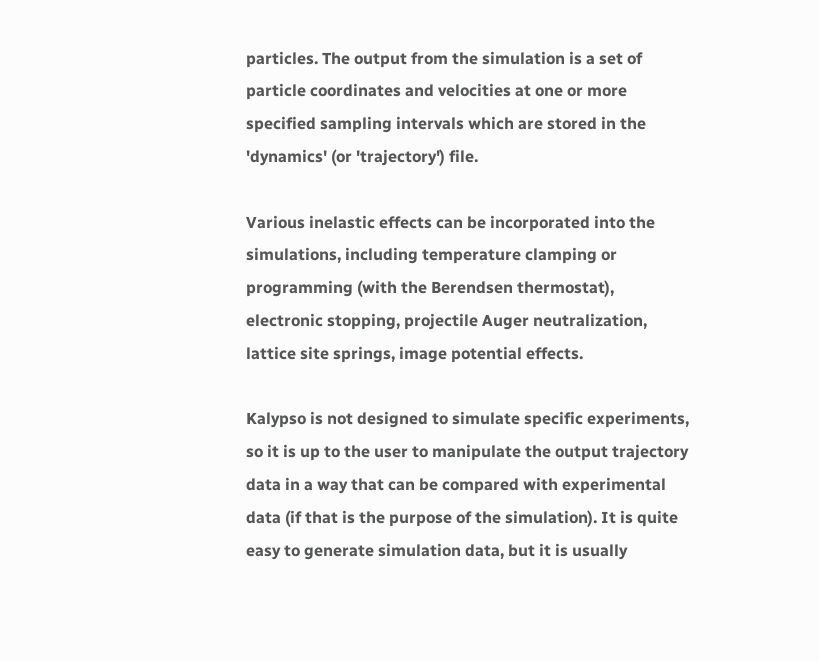particles. The output from the simulation is a set of particle coordinates and velocities at one or more specified sampling intervals which are stored in the 'dynamics' (or 'trajectory') file.

Various inelastic effects can be incorporated into the simulations, including temperature clamping or programming (with the Berendsen thermostat), electronic stopping, projectile Auger neutralization, lattice site springs, image potential effects.

Kalypso is not designed to simulate specific experiments, so it is up to the user to manipulate the output trajectory data in a way that can be compared with experimental data (if that is the purpose of the simulation). It is quite easy to generate simulation data, but it is usually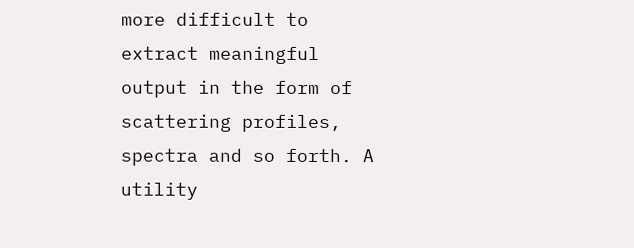more difficult to extract meaningful output in the form of scattering profiles, spectra and so forth. A utility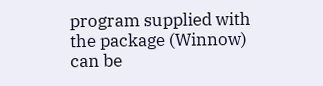program supplied with the package (Winnow) can be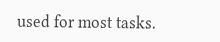used for most tasks.